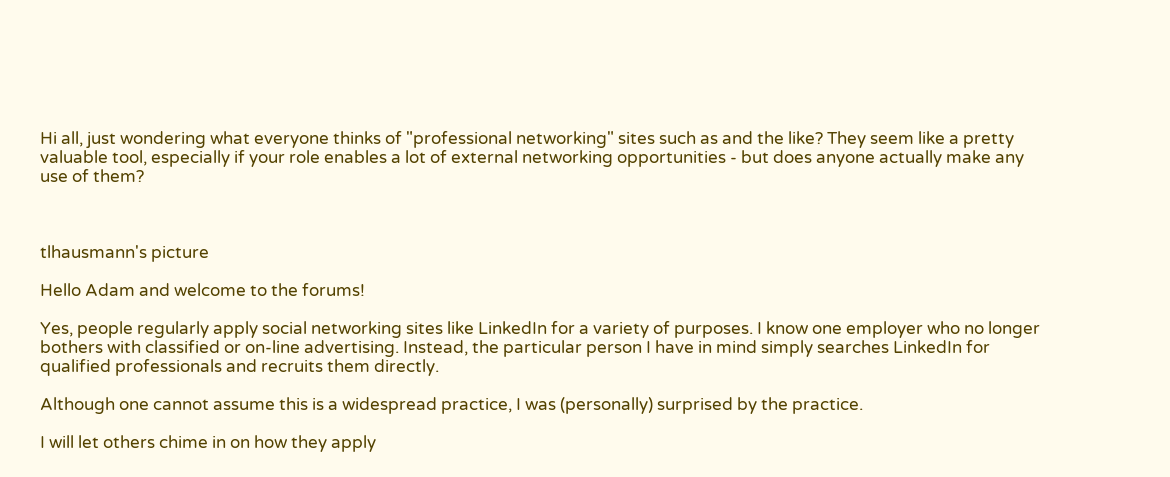Hi all, just wondering what everyone thinks of "professional networking" sites such as and the like? They seem like a pretty valuable tool, especially if your role enables a lot of external networking opportunities - but does anyone actually make any use of them?



tlhausmann's picture

Hello Adam and welcome to the forums!

Yes, people regularly apply social networking sites like LinkedIn for a variety of purposes. I know one employer who no longer bothers with classified or on-line advertising. Instead, the particular person I have in mind simply searches LinkedIn for qualified professionals and recruits them directly.

Although one cannot assume this is a widespread practice, I was (personally) surprised by the practice.

I will let others chime in on how they apply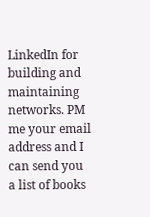LinkedIn for building and maintaining networks. PM me your email address and I can send you a list of books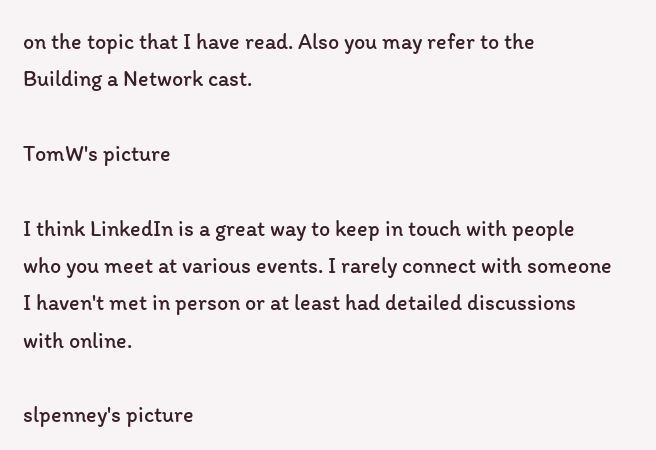on the topic that I have read. Also you may refer to the Building a Network cast.

TomW's picture

I think LinkedIn is a great way to keep in touch with people who you meet at various events. I rarely connect with someone I haven't met in person or at least had detailed discussions with online.

slpenney's picture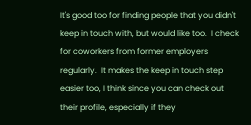It's good too for finding people that you didn't keep in touch with, but would like too.  I check for coworkers from former employers regularly.  It makes the keep in touch step easier too, I think since you can check out their profile, especially if they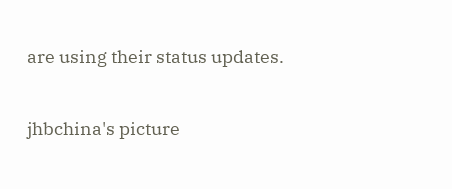are using their status updates.

jhbchina's picture